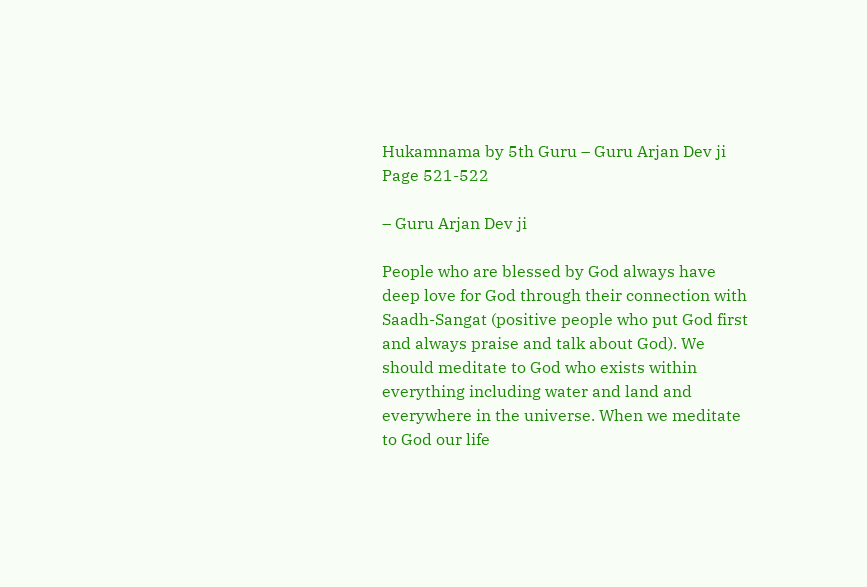Hukamnama by 5th Guru – Guru Arjan Dev ji
Page 521-522

– Guru Arjan Dev ji

People who are blessed by God always have deep love for God through their connection with Saadh-Sangat (positive people who put God first and always praise and talk about God). We should meditate to God who exists within everything including water and land and everywhere in the universe. When we meditate to God our life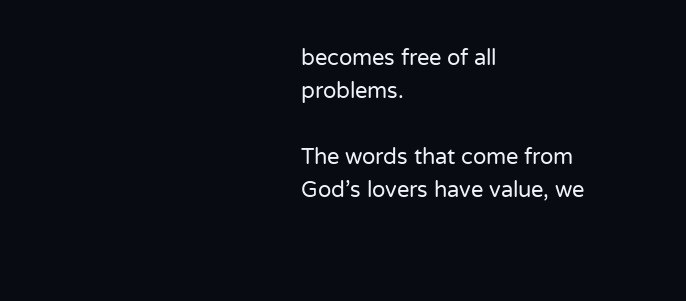becomes free of all problems.

The words that come from God’s lovers have value, we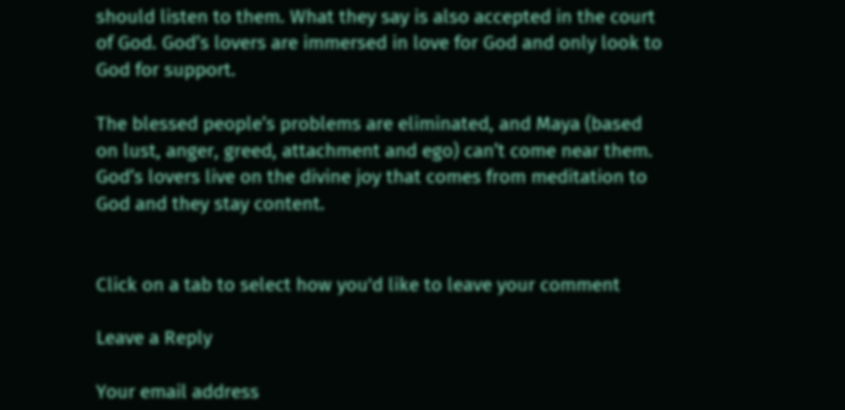should listen to them. What they say is also accepted in the court of God. God’s lovers are immersed in love for God and only look to God for support.

The blessed people’s problems are eliminated, and Maya (based on lust, anger, greed, attachment and ego) can’t come near them. God’s lovers live on the divine joy that comes from meditation to God and they stay content.


Click on a tab to select how you'd like to leave your comment

Leave a Reply

Your email address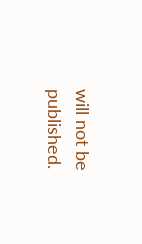will not be published.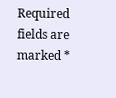Required fields are marked *